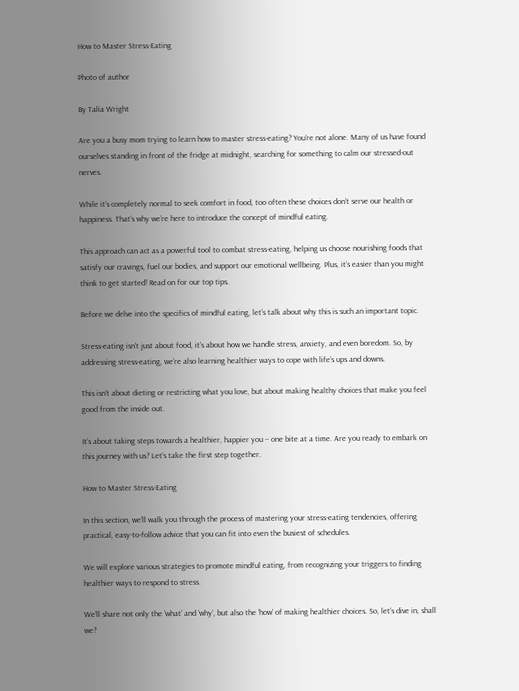How to Master Stress-Eating

Photo of author

By Talia Wright

Are you a busy mom trying to learn how to master stress-eating? You’re not alone. Many of us have found ourselves standing in front of the fridge at midnight, searching for something to calm our stressed-out nerves.

While it’s completely normal to seek comfort in food, too often these choices don’t serve our health or happiness. That’s why we’re here to introduce the concept of mindful eating.

This approach can act as a powerful tool to combat stress-eating, helping us choose nourishing foods that satisfy our cravings, fuel our bodies, and support our emotional wellbeing. Plus, it’s easier than you might think to get started! Read on for our top tips.

Before we delve into the specifics of mindful eating, let’s talk about why this is such an important topic.

Stress-eating isn’t just about food, it’s about how we handle stress, anxiety, and even boredom. So, by addressing stress-eating, we’re also learning healthier ways to cope with life’s ups and downs.

This isn’t about dieting or restricting what you love, but about making healthy choices that make you feel good from the inside out.

It’s about taking steps towards a healthier, happier you – one bite at a time. Are you ready to embark on this journey with us? Let’s take the first step together.

How to Master Stress-Eating

In this section, we’ll walk you through the process of mastering your stress-eating tendencies, offering practical, easy-to-follow advice that you can fit into even the busiest of schedules.

We will explore various strategies to promote mindful eating, from recognizing your triggers to finding healthier ways to respond to stress.

We’ll share not only the ‘what’ and ‘why’, but also the ‘how’ of making healthier choices. So, let’s dive in, shall we?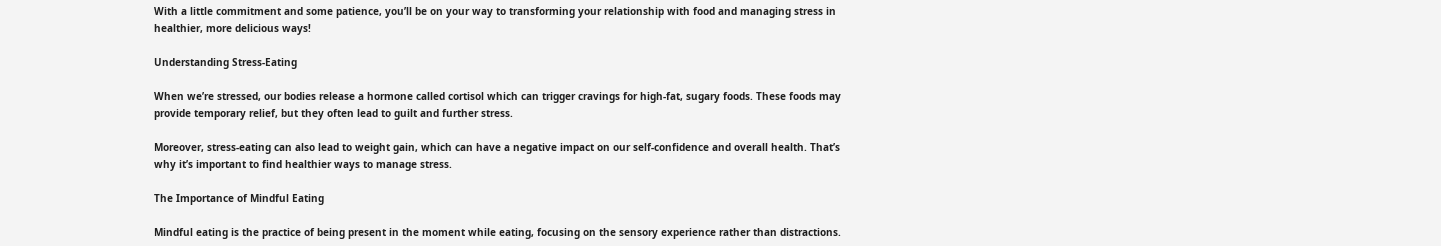With a little commitment and some patience, you’ll be on your way to transforming your relationship with food and managing stress in healthier, more delicious ways!

Understanding Stress-Eating

When we’re stressed, our bodies release a hormone called cortisol which can trigger cravings for high-fat, sugary foods. These foods may provide temporary relief, but they often lead to guilt and further stress.

Moreover, stress-eating can also lead to weight gain, which can have a negative impact on our self-confidence and overall health. That’s why it’s important to find healthier ways to manage stress.

The Importance of Mindful Eating

Mindful eating is the practice of being present in the moment while eating, focusing on the sensory experience rather than distractions.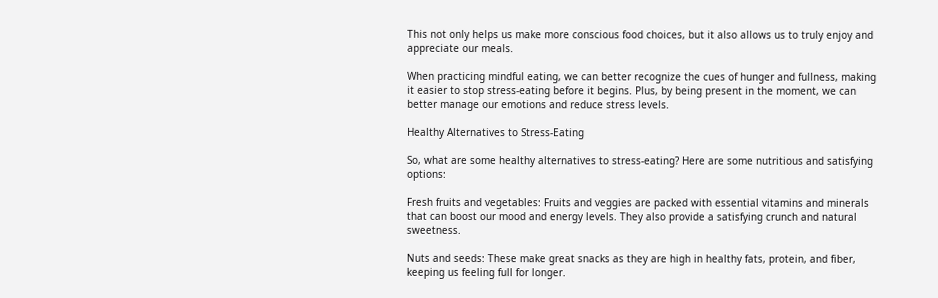This not only helps us make more conscious food choices, but it also allows us to truly enjoy and appreciate our meals.

When practicing mindful eating, we can better recognize the cues of hunger and fullness, making it easier to stop stress-eating before it begins. Plus, by being present in the moment, we can better manage our emotions and reduce stress levels.

Healthy Alternatives to Stress-Eating

So, what are some healthy alternatives to stress-eating? Here are some nutritious and satisfying options:

Fresh fruits and vegetables: Fruits and veggies are packed with essential vitamins and minerals that can boost our mood and energy levels. They also provide a satisfying crunch and natural sweetness.

Nuts and seeds: These make great snacks as they are high in healthy fats, protein, and fiber, keeping us feeling full for longer.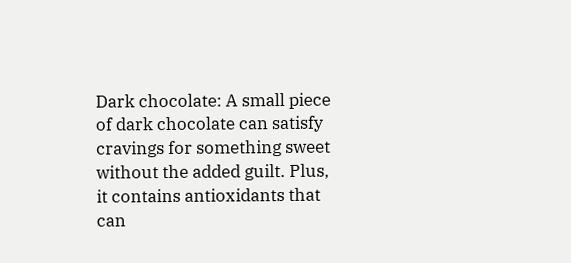Dark chocolate: A small piece of dark chocolate can satisfy cravings for something sweet without the added guilt. Plus, it contains antioxidants that can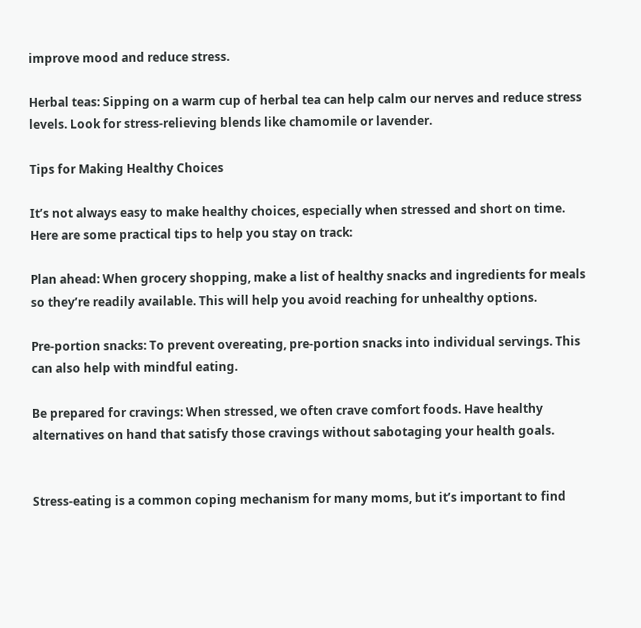improve mood and reduce stress.

Herbal teas: Sipping on a warm cup of herbal tea can help calm our nerves and reduce stress levels. Look for stress-relieving blends like chamomile or lavender.

Tips for Making Healthy Choices

It’s not always easy to make healthy choices, especially when stressed and short on time. Here are some practical tips to help you stay on track:

Plan ahead: When grocery shopping, make a list of healthy snacks and ingredients for meals so they’re readily available. This will help you avoid reaching for unhealthy options.

Pre-portion snacks: To prevent overeating, pre-portion snacks into individual servings. This can also help with mindful eating.

Be prepared for cravings: When stressed, we often crave comfort foods. Have healthy alternatives on hand that satisfy those cravings without sabotaging your health goals.


Stress-eating is a common coping mechanism for many moms, but it’s important to find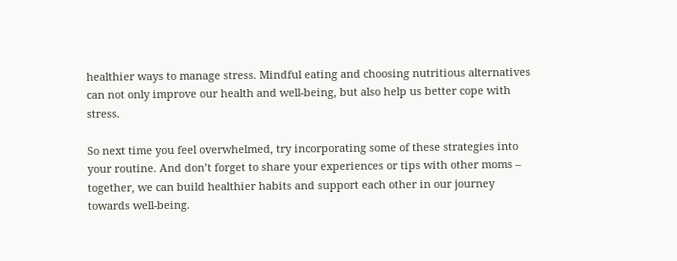healthier ways to manage stress. Mindful eating and choosing nutritious alternatives can not only improve our health and well-being, but also help us better cope with stress.

So next time you feel overwhelmed, try incorporating some of these strategies into your routine. And don’t forget to share your experiences or tips with other moms – together, we can build healthier habits and support each other in our journey towards well-being.